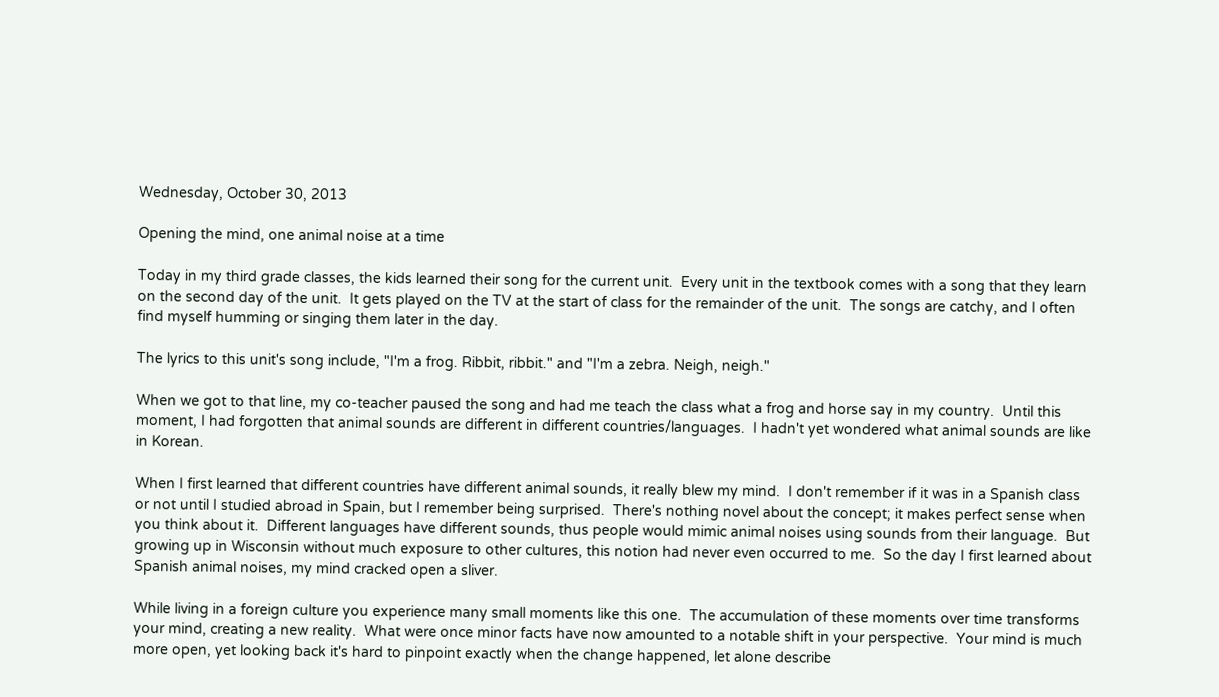Wednesday, October 30, 2013

Opening the mind, one animal noise at a time

Today in my third grade classes, the kids learned their song for the current unit.  Every unit in the textbook comes with a song that they learn on the second day of the unit.  It gets played on the TV at the start of class for the remainder of the unit.  The songs are catchy, and I often find myself humming or singing them later in the day.

The lyrics to this unit's song include, "I'm a frog. Ribbit, ribbit." and "I'm a zebra. Neigh, neigh."

When we got to that line, my co-teacher paused the song and had me teach the class what a frog and horse say in my country.  Until this moment, I had forgotten that animal sounds are different in different countries/languages.  I hadn't yet wondered what animal sounds are like in Korean.

When I first learned that different countries have different animal sounds, it really blew my mind.  I don't remember if it was in a Spanish class or not until I studied abroad in Spain, but I remember being surprised.  There's nothing novel about the concept; it makes perfect sense when you think about it.  Different languages have different sounds, thus people would mimic animal noises using sounds from their language.  But growing up in Wisconsin without much exposure to other cultures, this notion had never even occurred to me.  So the day I first learned about Spanish animal noises, my mind cracked open a sliver.

While living in a foreign culture you experience many small moments like this one.  The accumulation of these moments over time transforms your mind, creating a new reality.  What were once minor facts have now amounted to a notable shift in your perspective.  Your mind is much more open, yet looking back it's hard to pinpoint exactly when the change happened, let alone describe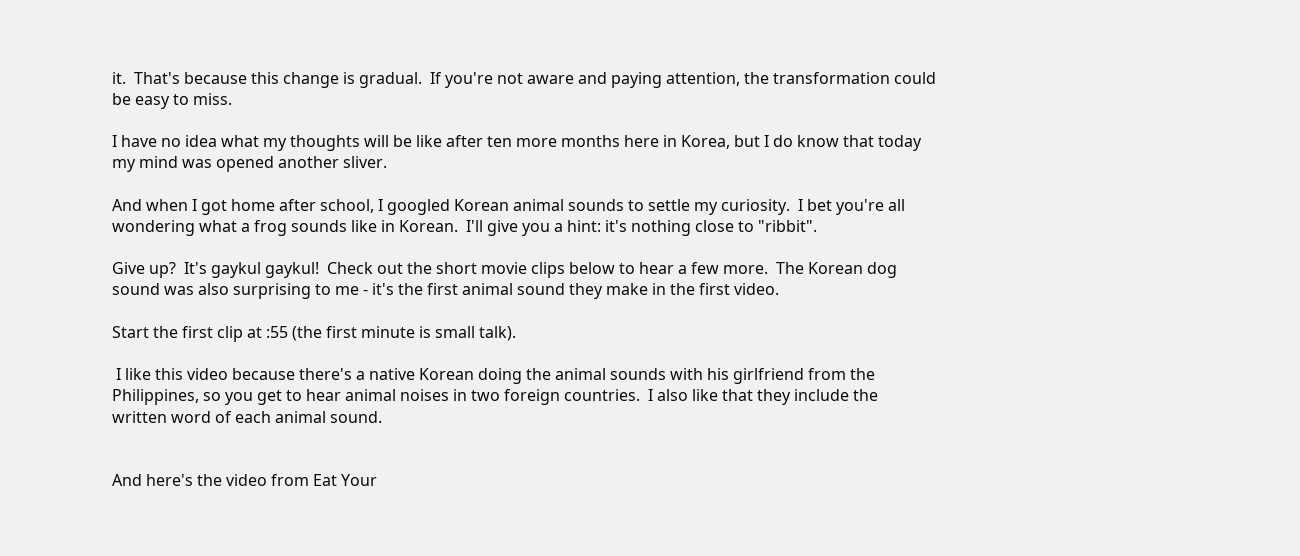it.  That's because this change is gradual.  If you're not aware and paying attention, the transformation could be easy to miss.

I have no idea what my thoughts will be like after ten more months here in Korea, but I do know that today my mind was opened another sliver.

And when I got home after school, I googled Korean animal sounds to settle my curiosity.  I bet you're all wondering what a frog sounds like in Korean.  I'll give you a hint: it's nothing close to "ribbit".

Give up?  It's gaykul gaykul!  Check out the short movie clips below to hear a few more.  The Korean dog sound was also surprising to me - it's the first animal sound they make in the first video.

Start the first clip at :55 (the first minute is small talk).

 I like this video because there's a native Korean doing the animal sounds with his girlfriend from the Philippines, so you get to hear animal noises in two foreign countries.  I also like that they include the written word of each animal sound.


And here's the video from Eat Your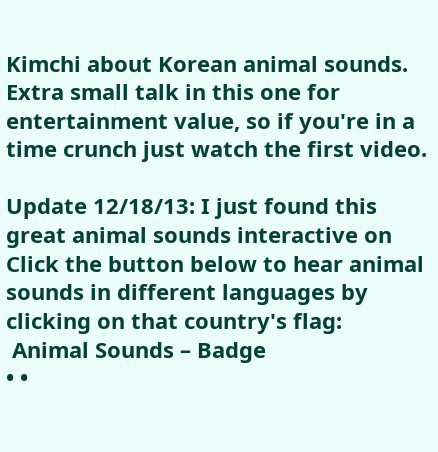Kimchi about Korean animal sounds.  Extra small talk in this one for entertainment value, so if you're in a time crunch just watch the first video.

Update 12/18/13: I just found this great animal sounds interactive on  Click the button below to hear animal sounds in different languages by clicking on that country's flag:
 Animal Sounds – Badge
• •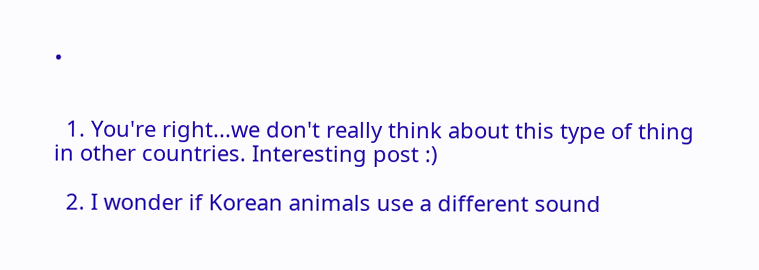•


  1. You're right...we don't really think about this type of thing in other countries. Interesting post :)

  2. I wonder if Korean animals use a different sound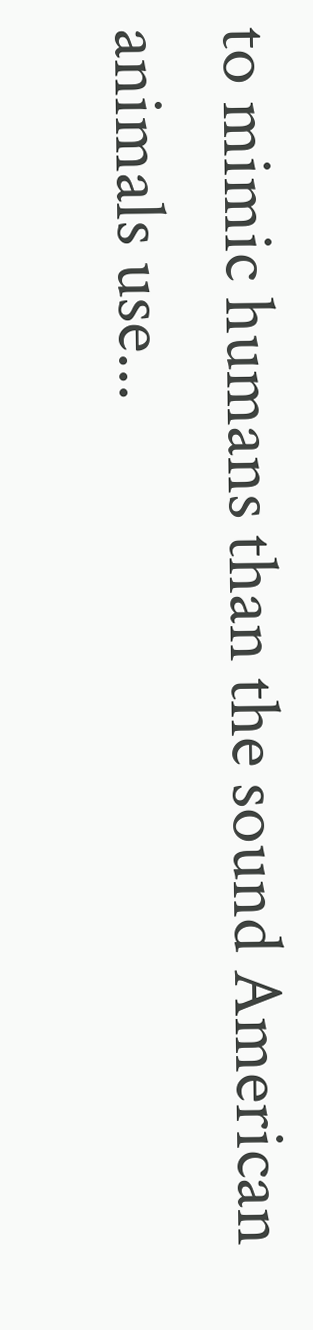to mimic humans than the sound American animals use...